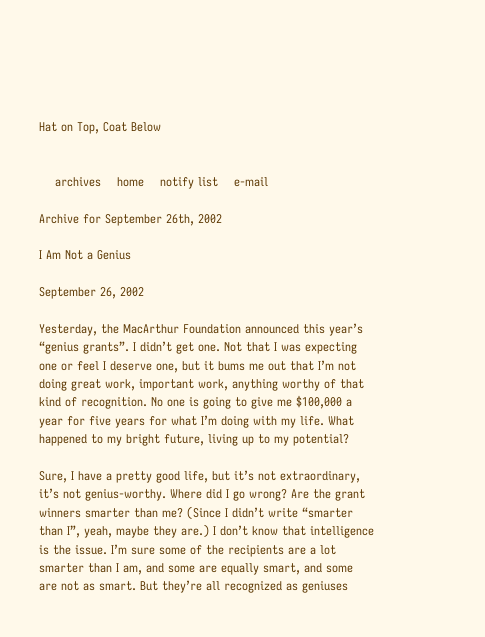Hat on Top, Coat Below


    archives    home    notify list    e-mail

Archive for September 26th, 2002

I Am Not a Genius

September 26, 2002

Yesterday, the MacArthur Foundation announced this year’s “genius grants”. I didn’t get one. Not that I was expecting one or feel I deserve one, but it bums me out that I’m not doing great work, important work, anything worthy of that kind of recognition. No one is going to give me $100,000 a year for five years for what I’m doing with my life. What happened to my bright future, living up to my potential?

Sure, I have a pretty good life, but it’s not extraordinary, it’s not genius-worthy. Where did I go wrong? Are the grant winners smarter than me? (Since I didn’t write “smarter than I”, yeah, maybe they are.) I don’t know that intelligence is the issue. I’m sure some of the recipients are a lot smarter than I am, and some are equally smart, and some are not as smart. But they’re all recognized as geniuses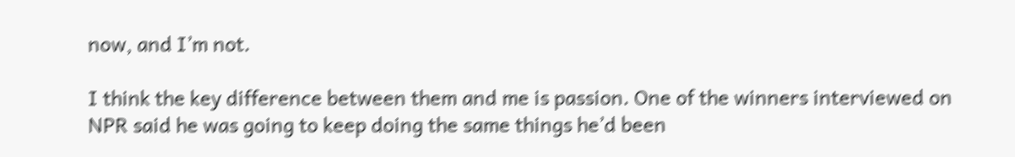now, and I’m not.

I think the key difference between them and me is passion. One of the winners interviewed on NPR said he was going to keep doing the same things he’d been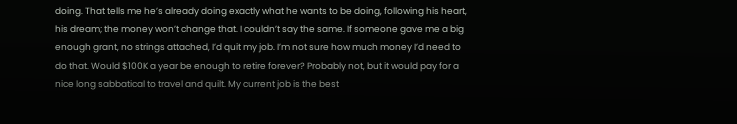doing. That tells me he’s already doing exactly what he wants to be doing, following his heart, his dream; the money won’t change that. I couldn’t say the same. If someone gave me a big enough grant, no strings attached, I’d quit my job. I’m not sure how much money I’d need to do that. Would $100K a year be enough to retire forever? Probably not, but it would pay for a nice long sabbatical to travel and quilt. My current job is the best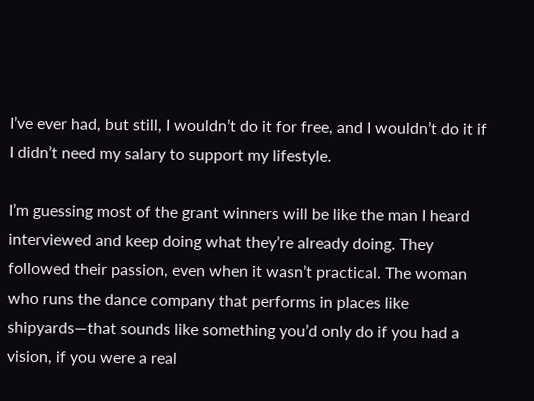I’ve ever had, but still, I wouldn’t do it for free, and I wouldn’t do it if I didn’t need my salary to support my lifestyle.

I’m guessing most of the grant winners will be like the man I heard interviewed and keep doing what they’re already doing. They followed their passion, even when it wasn’t practical. The woman who runs the dance company that performs in places like shipyards—that sounds like something you’d only do if you had a vision, if you were a real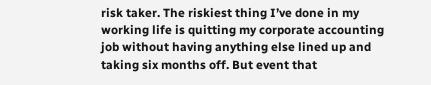risk taker. The riskiest thing I’ve done in my working life is quitting my corporate accounting job without having anything else lined up and taking six months off. But event that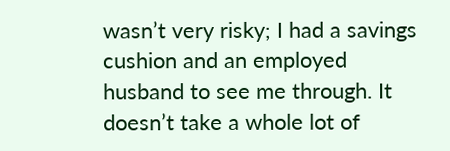wasn’t very risky; I had a savings cushion and an employed husband to see me through. It doesn’t take a whole lot of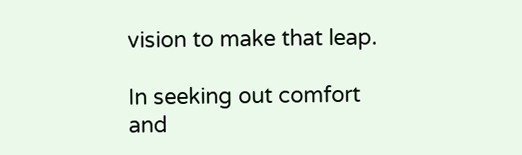vision to make that leap.

In seeking out comfort and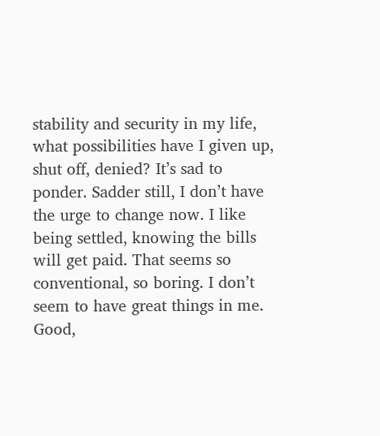stability and security in my life, what possibilities have I given up, shut off, denied? It’s sad to ponder. Sadder still, I don’t have the urge to change now. I like being settled, knowing the bills will get paid. That seems so conventional, so boring. I don’t seem to have great things in me. Good,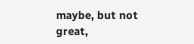maybe, but not great,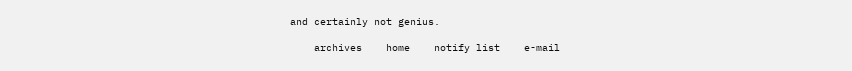and certainly not genius.

    archives    home    notify list    e-mail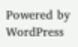Powered by WordPress